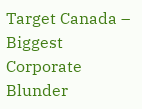Target Canada – Biggest Corporate Blunder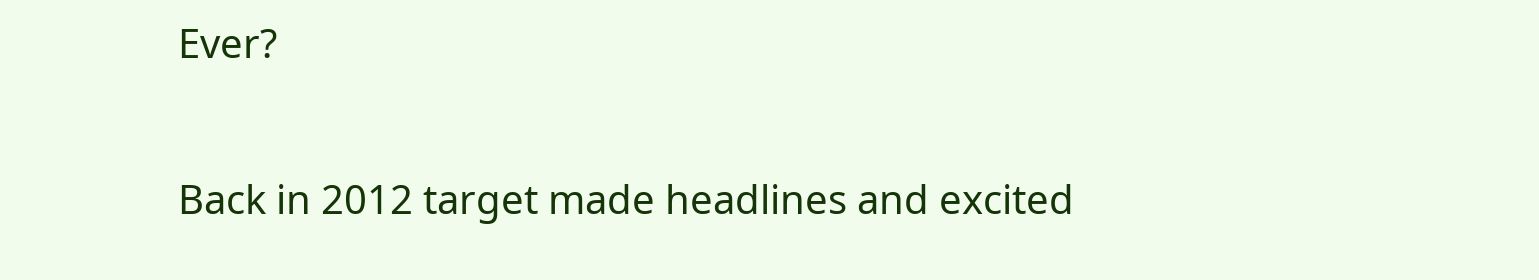Ever?


Back in 2012 target made headlines and excited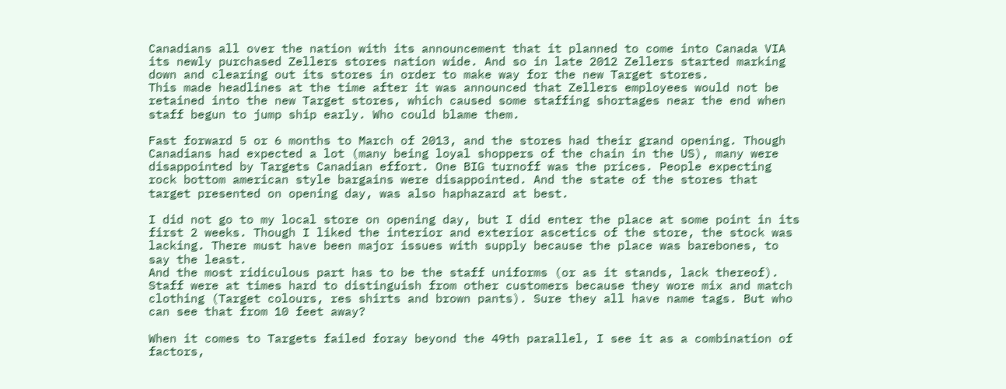Canadians all over the nation with its announcement that it planned to come into Canada VIA its newly purchased Zellers stores nation wide. And so in late 2012 Zellers started marking down and clearing out its stores in order to make way for the new Target stores.
This made headlines at the time after it was announced that Zellers employees would not be retained into the new Target stores, which caused some staffing shortages near the end when staff begun to jump ship early. Who could blame them.

Fast forward 5 or 6 months to March of 2013, and the stores had their grand opening. Though Canadians had expected a lot (many being loyal shoppers of the chain in the US), many were disappointed by Targets Canadian effort. One BIG turnoff was the prices. People expecting rock bottom american style bargains were disappointed. And the state of the stores that target presented on opening day, was also haphazard at best.

I did not go to my local store on opening day, but I did enter the place at some point in its first 2 weeks. Though I liked the interior and exterior ascetics of the store, the stock was lacking. There must have been major issues with supply because the place was barebones, to say the least.
And the most ridiculous part has to be the staff uniforms (or as it stands, lack thereof). Staff were at times hard to distinguish from other customers because they wore mix and match clothing (Target colours, res shirts and brown pants). Sure they all have name tags. But who can see that from 10 feet away?

When it comes to Targets failed foray beyond the 49th parallel, I see it as a combination of factors,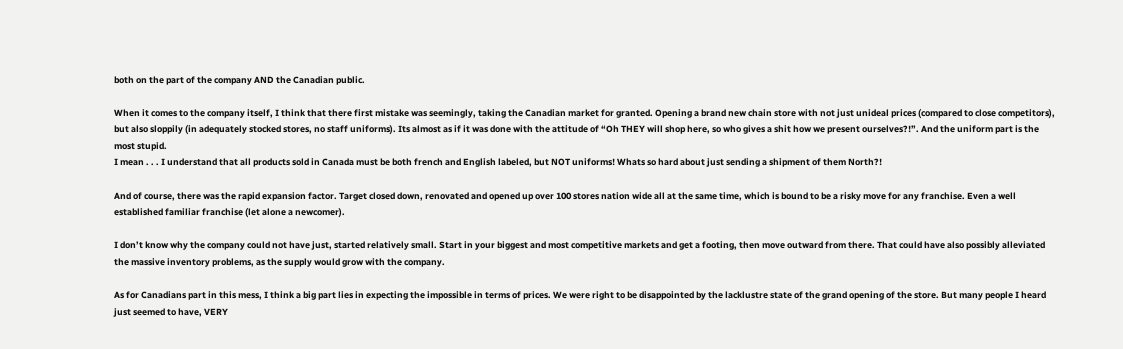both on the part of the company AND the Canadian public.

When it comes to the company itself, I think that there first mistake was seemingly, taking the Canadian market for granted. Opening a brand new chain store with not just unideal prices (compared to close competitors), but also sloppily (in adequately stocked stores, no staff uniforms). Its almost as if it was done with the attitude of “Oh THEY will shop here, so who gives a shit how we present ourselves?!”. And the uniform part is the most stupid.
I mean . . . I understand that all products sold in Canada must be both french and English labeled, but NOT uniforms! Whats so hard about just sending a shipment of them North?!

And of course, there was the rapid expansion factor. Target closed down, renovated and opened up over 100 stores nation wide all at the same time, which is bound to be a risky move for any franchise. Even a well established familiar franchise (let alone a newcomer).

I don’t know why the company could not have just, started relatively small. Start in your biggest and most competitive markets and get a footing, then move outward from there. That could have also possibly alleviated the massive inventory problems, as the supply would grow with the company.

As for Canadians part in this mess, I think a big part lies in expecting the impossible in terms of prices. We were right to be disappointed by the lacklustre state of the grand opening of the store. But many people I heard just seemed to have, VERY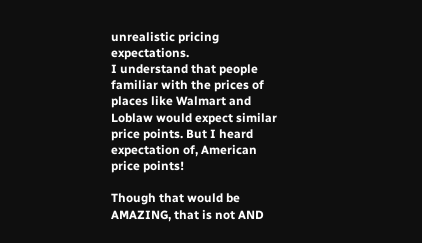unrealistic pricing expectations.
I understand that people familiar with the prices of places like Walmart and Loblaw would expect similar price points. But I heard expectation of, American price points!

Though that would be AMAZING, that is not AND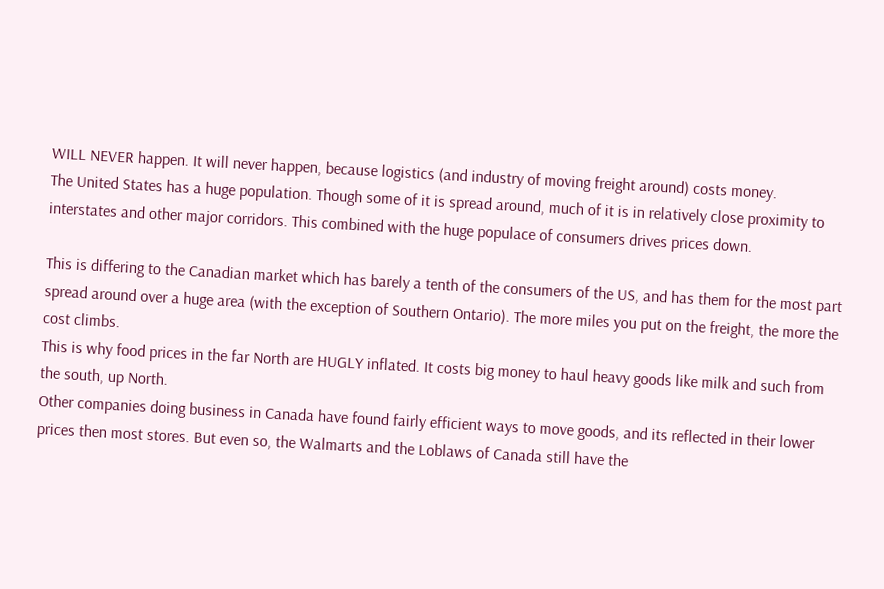WILL NEVER happen. It will never happen, because logistics (and industry of moving freight around) costs money.
The United States has a huge population. Though some of it is spread around, much of it is in relatively close proximity to interstates and other major corridors. This combined with the huge populace of consumers drives prices down.

This is differing to the Canadian market which has barely a tenth of the consumers of the US, and has them for the most part spread around over a huge area (with the exception of Southern Ontario). The more miles you put on the freight, the more the cost climbs.
This is why food prices in the far North are HUGLY inflated. It costs big money to haul heavy goods like milk and such from the south, up North.
Other companies doing business in Canada have found fairly efficient ways to move goods, and its reflected in their lower prices then most stores. But even so, the Walmarts and the Loblaws of Canada still have the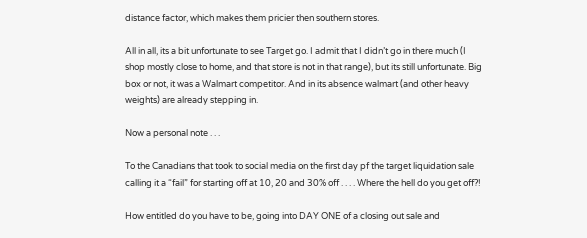distance factor, which makes them pricier then southern stores.

All in all, its a bit unfortunate to see Target go. I admit that I didn’t go in there much (I shop mostly close to home, and that store is not in that range), but its still unfortunate. Big box or not, it was a Walmart competitor. And in its absence walmart (and other heavy weights) are already stepping in.

Now a personal note . . .

To the Canadians that took to social media on the first day pf the target liquidation sale calling it a “fail” for starting off at 10, 20 and 30% off . . . . Where the hell do you get off?!

How entitled do you have to be, going into DAY ONE of a closing out sale and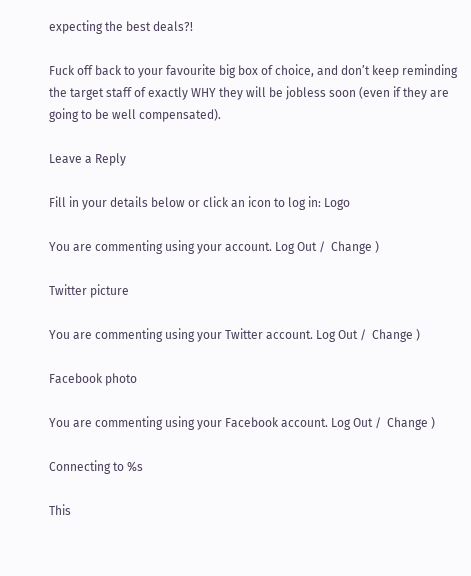expecting the best deals?!

Fuck off back to your favourite big box of choice, and don’t keep reminding the target staff of exactly WHY they will be jobless soon (even if they are going to be well compensated).

Leave a Reply

Fill in your details below or click an icon to log in: Logo

You are commenting using your account. Log Out /  Change )

Twitter picture

You are commenting using your Twitter account. Log Out /  Change )

Facebook photo

You are commenting using your Facebook account. Log Out /  Change )

Connecting to %s

This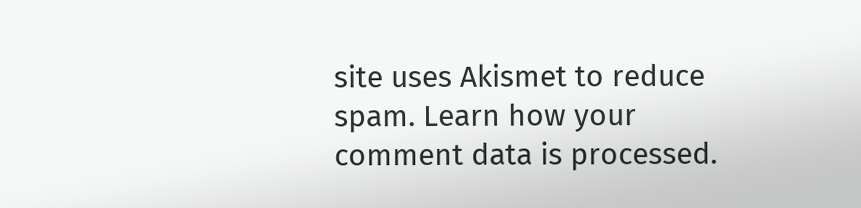site uses Akismet to reduce spam. Learn how your comment data is processed.